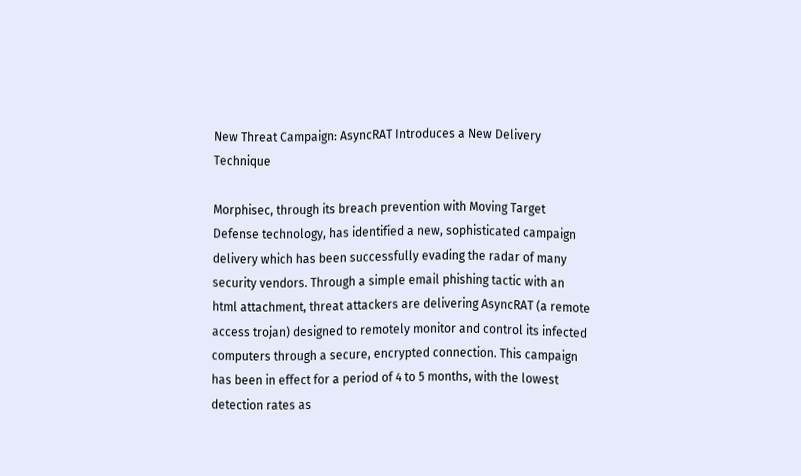New Threat Campaign: AsyncRAT Introduces a New Delivery Technique

Morphisec, through its breach prevention with Moving Target Defense technology, has identified a new, sophisticated campaign delivery which has been successfully evading the radar of many security vendors. Through a simple email phishing tactic with an html attachment, threat attackers are delivering AsyncRAT (a remote access trojan) designed to remotely monitor and control its infected computers through a secure, encrypted connection. This campaign has been in effect for a period of 4 to 5 months, with the lowest detection rates as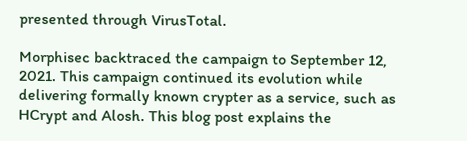presented through VirusTotal.

Morphisec backtraced the campaign to September 12, 2021. This campaign continued its evolution while delivering formally known crypter as a service, such as HCrypt and Alosh. This blog post explains the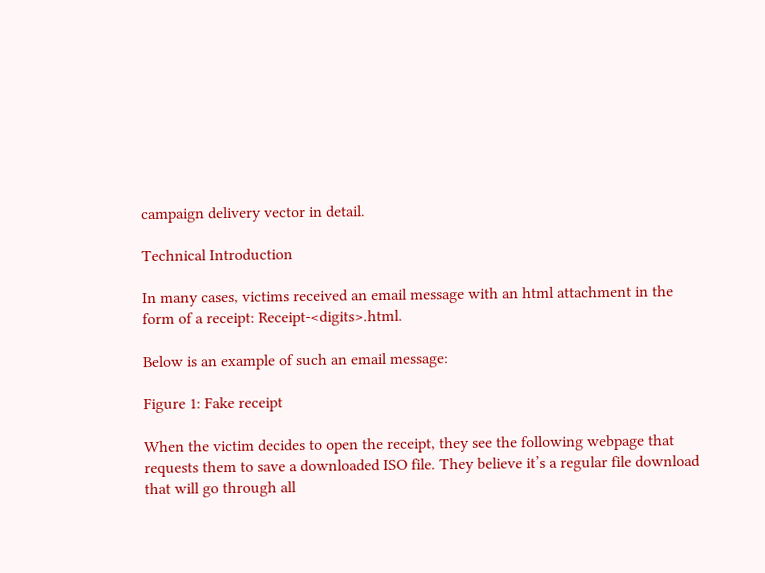campaign delivery vector in detail.

Technical Introduction

In many cases, victims received an email message with an html attachment in the form of a receipt: Receipt-<digits>.html.

Below is an example of such an email message:

Figure 1: Fake receipt

When the victim decides to open the receipt, they see the following webpage that requests them to save a downloaded ISO file. They believe it’s a regular file download that will go through all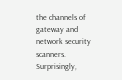the channels of gateway and network security scanners. Surprisingly,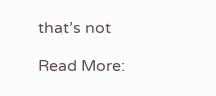that’s not

Read More: